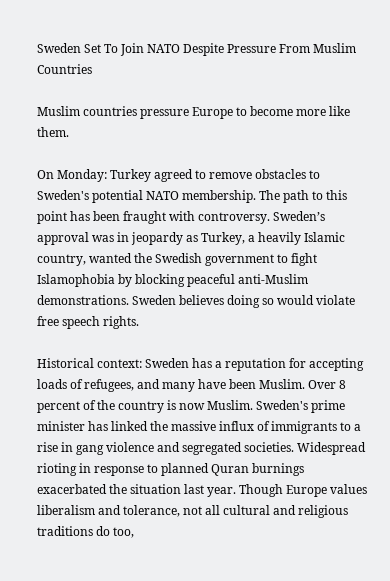Sweden Set To Join NATO Despite Pressure From Muslim Countries

Muslim countries pressure Europe to become more like them.

On Monday: Turkey agreed to remove obstacles to Sweden's potential NATO membership. The path to this point has been fraught with controversy. Sweden’s approval was in jeopardy as Turkey, a heavily Islamic country, wanted the Swedish government to fight Islamophobia by blocking peaceful anti-Muslim demonstrations. Sweden believes doing so would violate free speech rights.

Historical context: Sweden has a reputation for accepting loads of refugees, and many have been Muslim. Over 8 percent of the country is now Muslim. Sweden's prime minister has linked the massive influx of immigrants to a rise in gang violence and segregated societies. Widespread rioting in response to planned Quran burnings exacerbated the situation last year. Though Europe values liberalism and tolerance, not all cultural and religious traditions do too,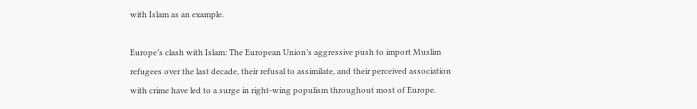with Islam as an example.

Europe’s clash with Islam: The European Union’s aggressive push to import Muslim refugees over the last decade, their refusal to assimilate, and their perceived association with crime have led to a surge in right-wing populism throughout most of Europe.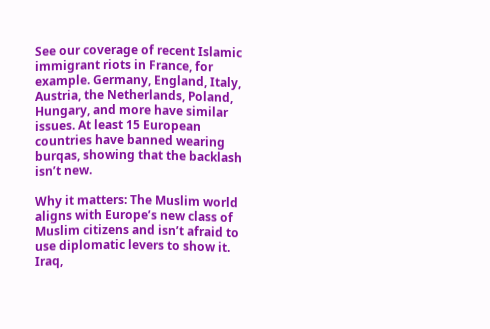See our coverage of recent Islamic immigrant riots in France, for example. Germany, England, Italy, Austria, the Netherlands, Poland, Hungary, and more have similar issues. At least 15 European countries have banned wearing burqas, showing that the backlash isn’t new.

Why it matters: The Muslim world aligns with Europe’s new class of Muslim citizens and isn’t afraid to use diplomatic levers to show it. Iraq,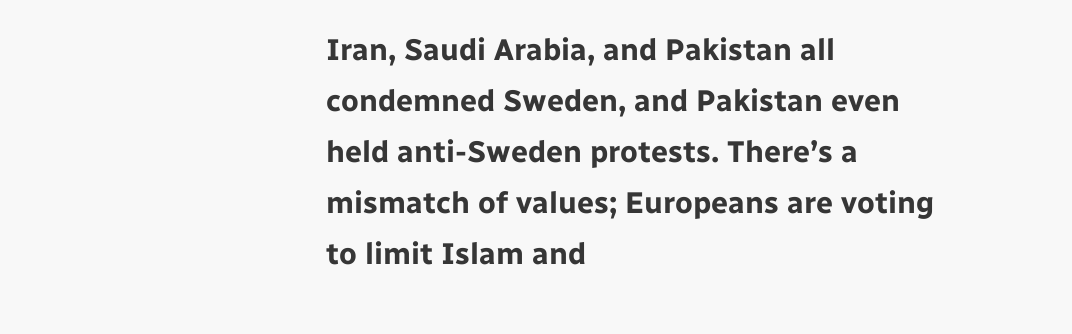Iran, Saudi Arabia, and Pakistan all condemned Sweden, and Pakistan even held anti-Sweden protests. There’s a mismatch of values; Europeans are voting to limit Islam and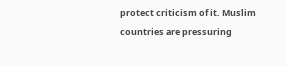protect criticism of it. Muslim countries are pressuring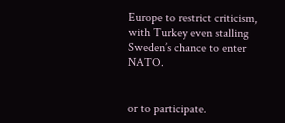Europe to restrict criticism, with Turkey even stalling Sweden’s chance to enter NATO.


or to participate.